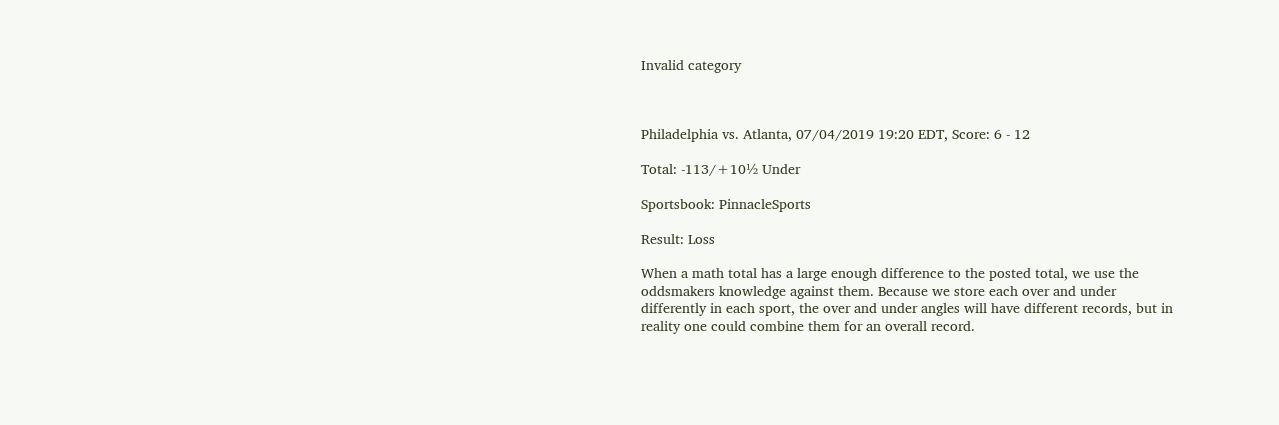Invalid category



Philadelphia vs. Atlanta, 07/04/2019 19:20 EDT, Score: 6 - 12

Total: -113/+10½ Under

Sportsbook: PinnacleSports

Result: Loss

When a math total has a large enough difference to the posted total, we use the oddsmakers knowledge against them. Because we store each over and under differently in each sport, the over and under angles will have different records, but in reality one could combine them for an overall record.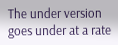The under version goes under at a rate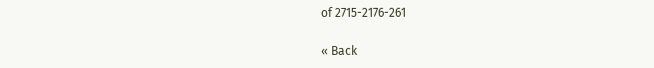of 2715-2176-261

« Back